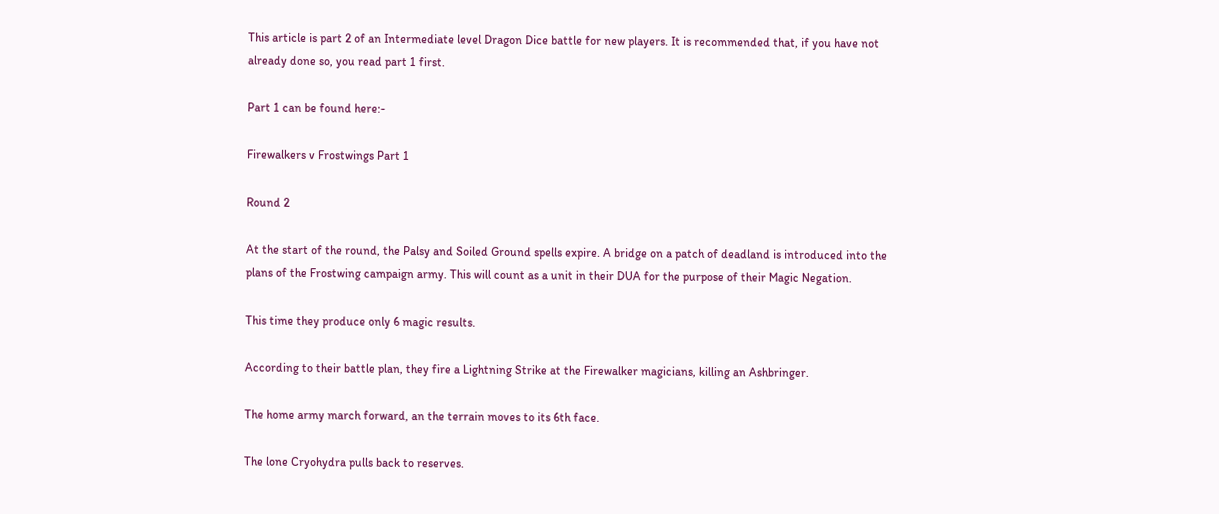This article is part 2 of an Intermediate level Dragon Dice battle for new players. It is recommended that, if you have not already done so, you read part 1 first.

Part 1 can be found here:-

Firewalkers v Frostwings Part 1

Round 2

At the start of the round, the Palsy and Soiled Ground spells expire. A bridge on a patch of deadland is introduced into the plans of the Frostwing campaign army. This will count as a unit in their DUA for the purpose of their Magic Negation.

This time they produce only 6 magic results.

According to their battle plan, they fire a Lightning Strike at the Firewalker magicians, killing an Ashbringer.

The home army march forward, an the terrain moves to its 6th face.

The lone Cryohydra pulls back to reserves.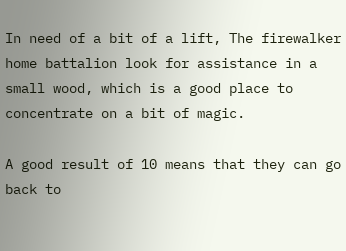In need of a bit of a lift, The firewalker home battalion look for assistance in a small wood, which is a good place to concentrate on a bit of magic.

A good result of 10 means that they can go back to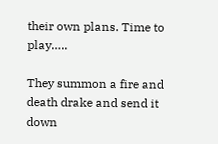their own plans. Time to play…..

They summon a fire and death drake and send it down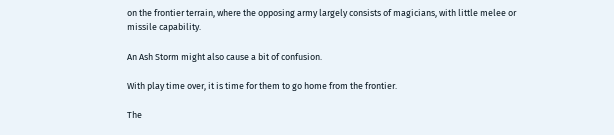on the frontier terrain, where the opposing army largely consists of magicians, with little melee or missile capability.

An Ash Storm might also cause a bit of confusion.

With play time over, it is time for them to go home from the frontier.

The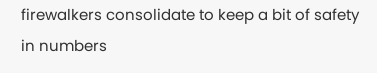firewalkers consolidate to keep a bit of safety in numbers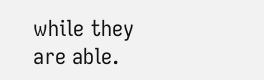while they are able.